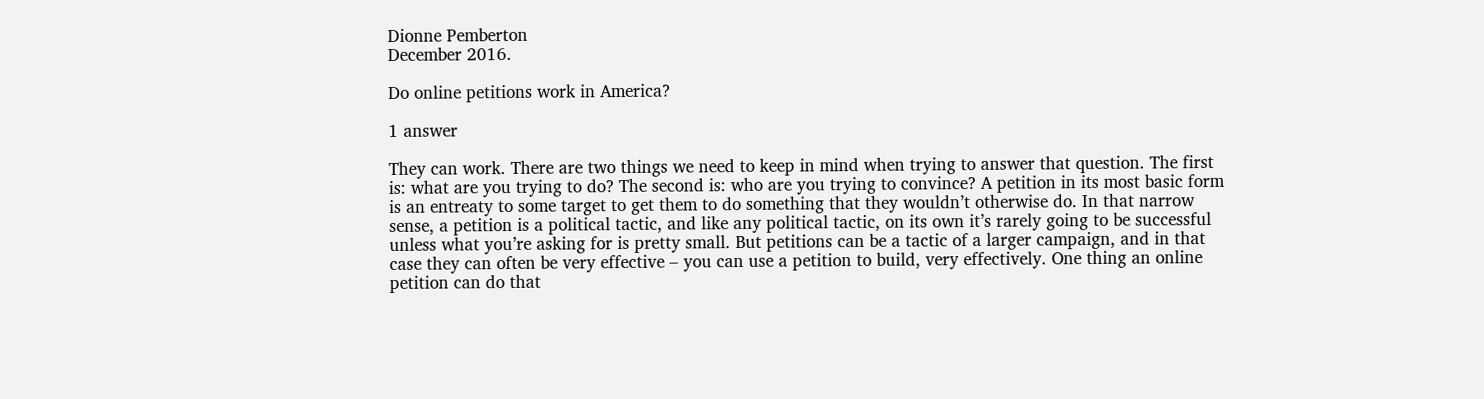Dionne Pemberton
December 2016.

Do online petitions work in America?

1 answer

They can work. There are two things we need to keep in mind when trying to answer that question. The first is: what are you trying to do? The second is: who are you trying to convince? A petition in its most basic form is an entreaty to some target to get them to do something that they wouldn’t otherwise do. In that narrow sense, a petition is a political tactic, and like any political tactic, on its own it’s rarely going to be successful unless what you’re asking for is pretty small. But petitions can be a tactic of a larger campaign, and in that case they can often be very effective – you can use a petition to build, very effectively. One thing an online petition can do that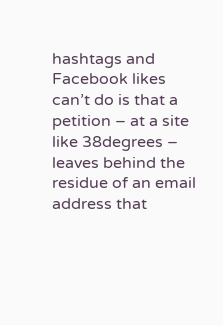hashtags and Facebook likes can’t do is that a petition – at a site like 38degrees – leaves behind the residue of an email address that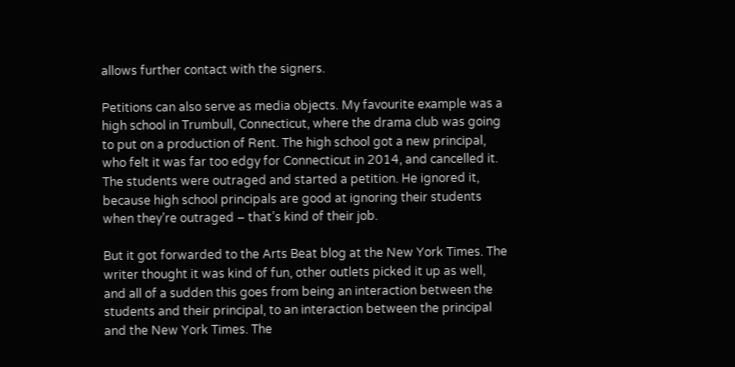allows further contact with the signers.

Petitions can also serve as media objects. My favourite example was a high school in Trumbull, Connecticut, where the drama club was going to put on a production of Rent. The high school got a new principal, who felt it was far too edgy for Connecticut in 2014, and cancelled it. The students were outraged and started a petition. He ignored it, because high school principals are good at ignoring their students when they’re outraged – that’s kind of their job.

But it got forwarded to the Arts Beat blog at the New York Times. The writer thought it was kind of fun, other outlets picked it up as well, and all of a sudden this goes from being an interaction between the students and their principal, to an interaction between the principal and the New York Times. The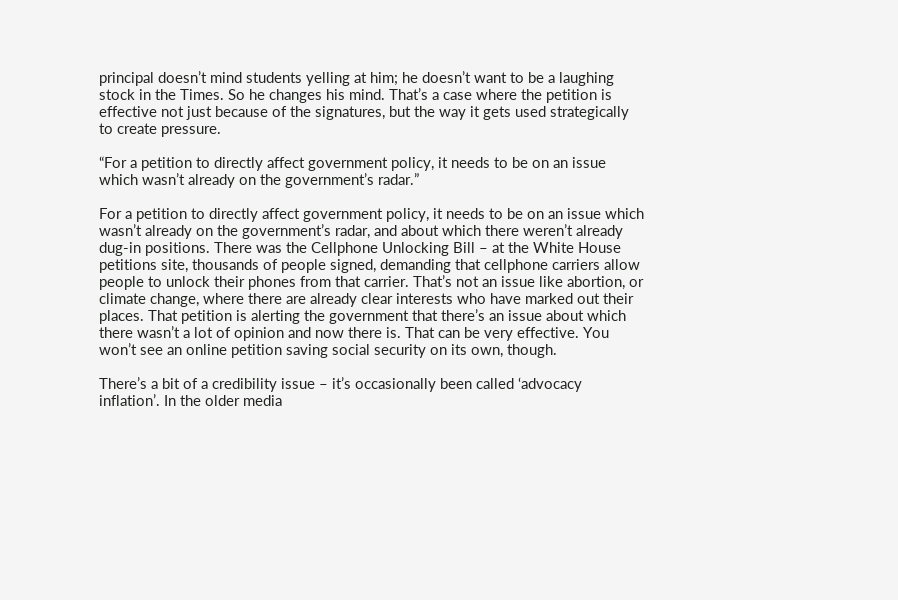principal doesn’t mind students yelling at him; he doesn’t want to be a laughing stock in the Times. So he changes his mind. That’s a case where the petition is effective not just because of the signatures, but the way it gets used strategically to create pressure.

“For a petition to directly affect government policy, it needs to be on an issue which wasn’t already on the government’s radar.”

For a petition to directly affect government policy, it needs to be on an issue which wasn’t already on the government’s radar, and about which there weren’t already dug-in positions. There was the Cellphone Unlocking Bill – at the White House petitions site, thousands of people signed, demanding that cellphone carriers allow people to unlock their phones from that carrier. That’s not an issue like abortion, or climate change, where there are already clear interests who have marked out their places. That petition is alerting the government that there’s an issue about which there wasn’t a lot of opinion and now there is. That can be very effective. You won’t see an online petition saving social security on its own, though.

There’s a bit of a credibility issue – it’s occasionally been called ‘advocacy inflation’. In the older media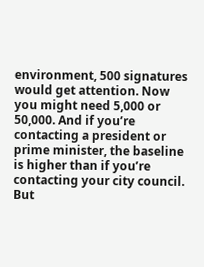environment, 500 signatures would get attention. Now you might need 5,000 or 50,000. And if you’re contacting a president or prime minister, the baseline is higher than if you’re contacting your city council. But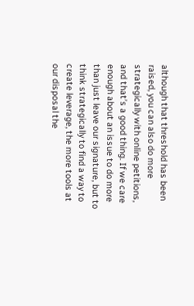although that threshold has been raised, you can also do more strategically with online petitions, and that’s a good thing. If we care enough about an issue to do more than just leave our signature, but to think strategically to find a way to create leverage, the more tools at our disposal the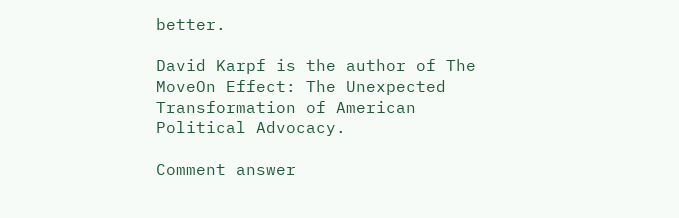better.

David Karpf is the author of The MoveOn Effect: The Unexpected Transformation of American Political Advocacy.

Comment answer